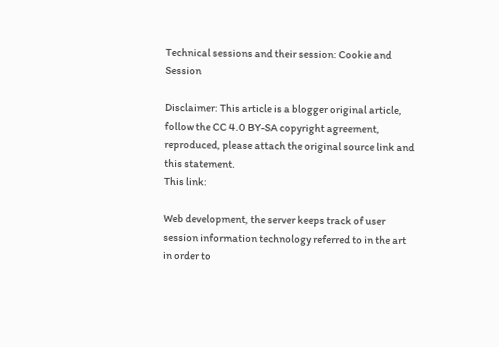Technical sessions and their session: Cookie and Session

Disclaimer: This article is a blogger original article, follow the CC 4.0 BY-SA copyright agreement, reproduced, please attach the original source link and this statement.
This link:

Web development, the server keeps track of user session information technology referred to in the art
in order to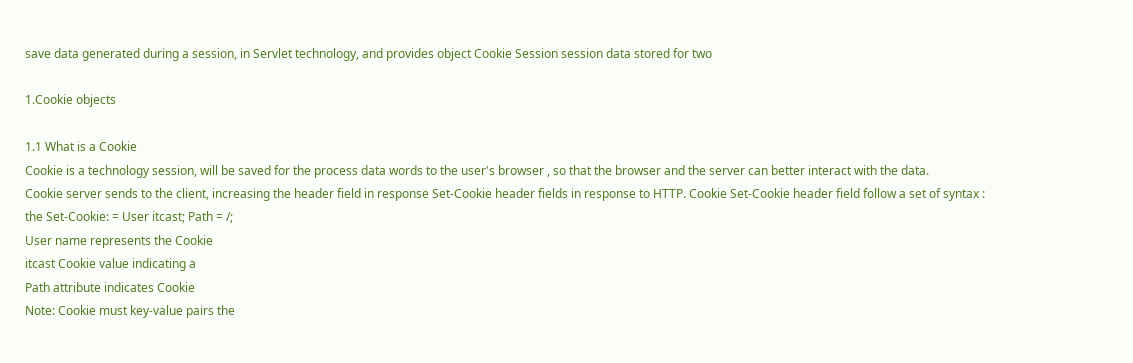save data generated during a session, in Servlet technology, and provides object Cookie Session session data stored for two

1.Cookie objects

1.1 What is a Cookie
Cookie is a technology session, will be saved for the process data words to the user's browser , so that the browser and the server can better interact with the data.
Cookie server sends to the client, increasing the header field in response Set-Cookie header fields in response to HTTP. Cookie Set-Cookie header field follow a set of syntax :
the Set-Cookie: = User itcast; Path = /;
User name represents the Cookie
itcast Cookie value indicating a
Path attribute indicates Cookie
Note: Cookie must key-value pairs the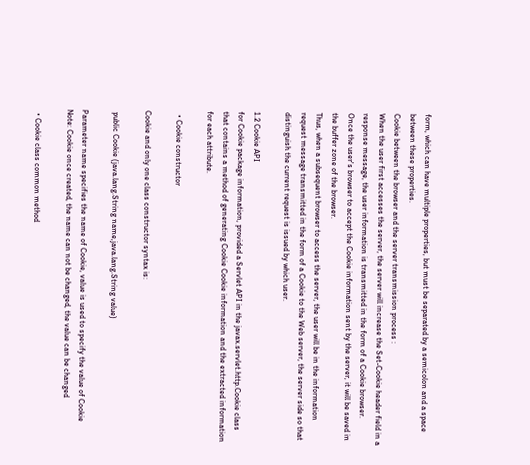form, which can have multiple properties, but must be separated by a semicolon and a space between these properties.
Cookie between the browser and the server transmission process :
When the user first accesses the server, the server will increase the Set-Cookie header field in a response message, the user information is transmitted in the form of a Cookie browser.
Once the user's browser to accept the Cookie information sent by the server, it will be saved in the buffer zone of the browser.
Thus, when a subsequent browser to access the server, the user will be in the information request message transmitted in the form of a Cookie to the Web server, the server side so that distinguish the current request is issued by which user.

1.2 Cookie API
for Cookie package information, provided a Servlet API in the javax.servlet.http.Cookie class that contains a method of generating Cookie Cookie information and the extracted information for each attribute.

  • Cookie constructor

Cookie and only one class constructor syntax is:

 public Cookie (java.lang.String name,java.lang.String value)

Parameter name specifies the name of Cookie, value is used to specify the value of Cookie
Note: Cookie once created, the name can not be changed, the value can be changed

  • Cookie class common method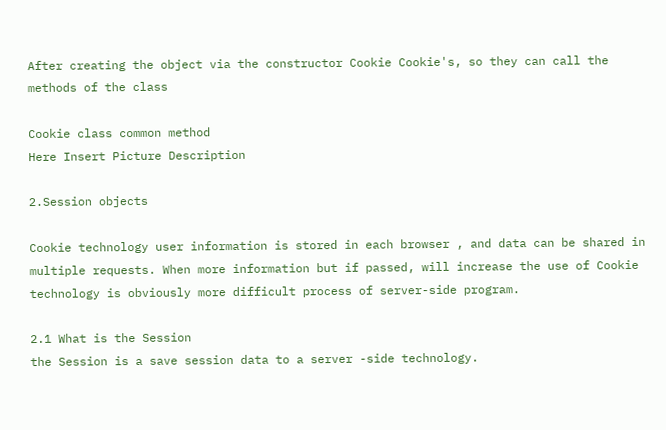After creating the object via the constructor Cookie Cookie's, so they can call the methods of the class

Cookie class common method
Here Insert Picture Description

2.Session objects

Cookie technology user information is stored in each browser , and data can be shared in multiple requests. When more information but if passed, will increase the use of Cookie technology is obviously more difficult process of server-side program.

2.1 What is the Session
the Session is a save session data to a server -side technology.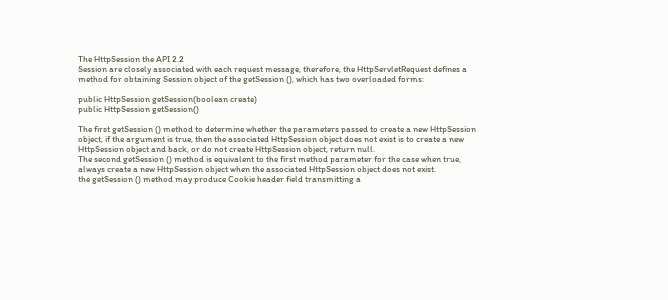The HttpSession the API 2.2
Session are closely associated with each request message, therefore, the HttpServletRequest defines a method for obtaining Session object of the getSession (), which has two overloaded forms:

public HttpSession getSession(boolean create)
public HttpSession getSession()

The first getSession () method to determine whether the parameters passed to create a new HttpSession object, if the argument is true, then the associated HttpSession object does not exist is to create a new HttpSession object and back, or do not create HttpSession object, return null.
The second getSession () method is equivalent to the first method parameter for the case when true, always create a new HttpSession object when the associated HttpSession object does not exist.
the getSession () method may produce Cookie header field transmitting a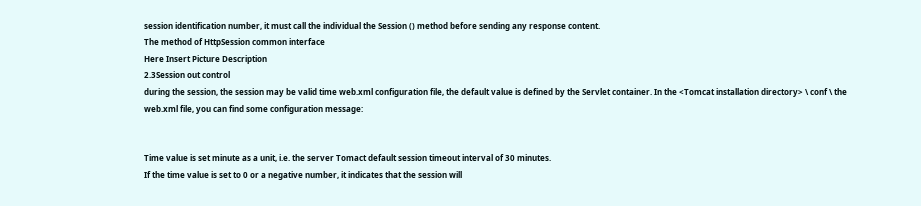session identification number, it must call the individual the Session () method before sending any response content.
The method of HttpSession common interface
Here Insert Picture Description
2.3Session out control
during the session, the session may be valid time web.xml configuration file, the default value is defined by the Servlet container. In the <Tomcat installation directory> \ conf \ the web.xml file, you can find some configuration message:


Time value is set minute as a unit, i.e. the server Tomact default session timeout interval of 30 minutes.
If the time value is set to 0 or a negative number, it indicates that the session will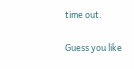time out.

Guess you like